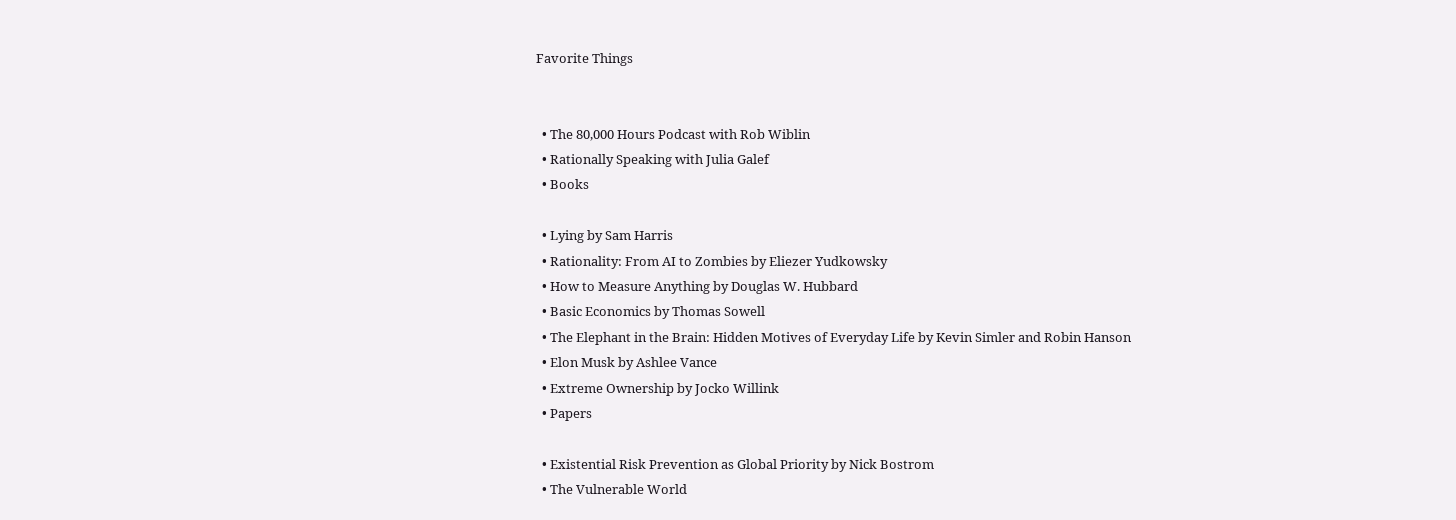Favorite Things


  • The 80,000 Hours Podcast with Rob Wiblin
  • Rationally Speaking with Julia Galef
  • Books

  • Lying by Sam Harris
  • Rationality: From AI to Zombies by Eliezer Yudkowsky
  • How to Measure Anything by Douglas W. Hubbard
  • Basic Economics by Thomas Sowell
  • The Elephant in the Brain: Hidden Motives of Everyday Life by Kevin Simler and Robin Hanson
  • Elon Musk by Ashlee Vance
  • Extreme Ownership by Jocko Willink
  • Papers

  • Existential Risk Prevention as Global Priority by Nick Bostrom
  • The Vulnerable World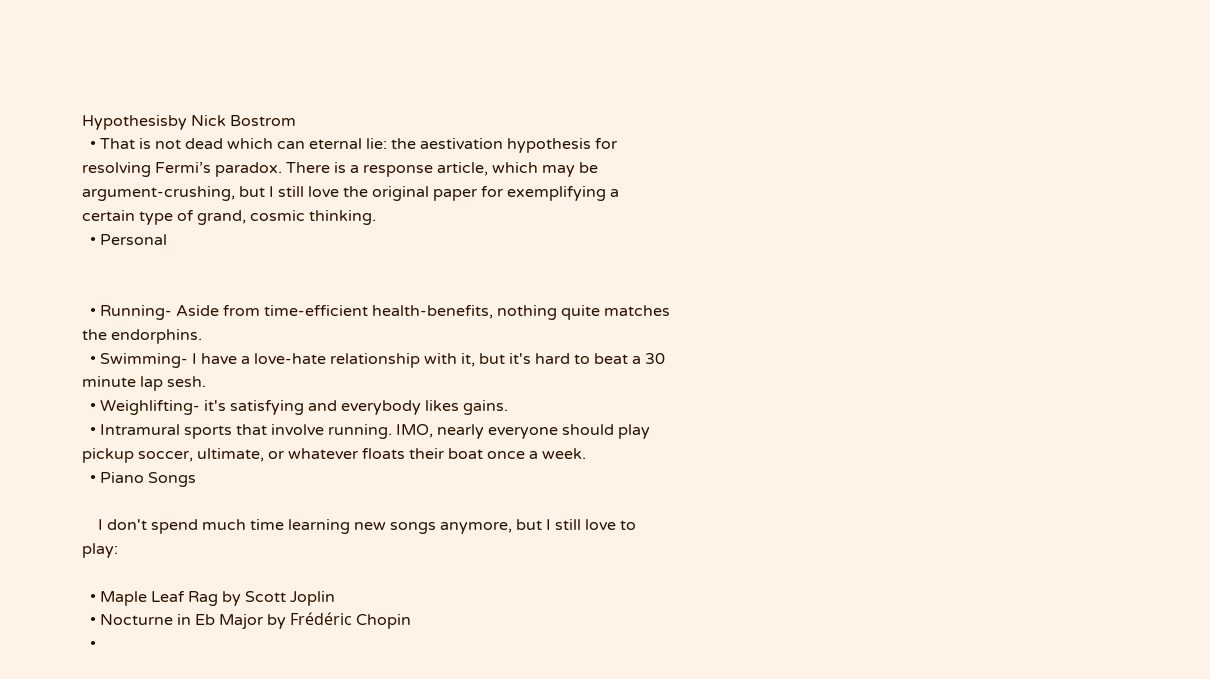Hypothesisby Nick Bostrom
  • That is not dead which can eternal lie: the aestivation hypothesis for resolving Fermi’s paradox. There is a response article, which may be argument-crushing, but I still love the original paper for exemplifying a certain type of grand, cosmic thinking.
  • Personal


  • Running- Aside from time-efficient health-benefits, nothing quite matches the endorphins.
  • Swimming- I have a love-hate relationship with it, but it's hard to beat a 30 minute lap sesh.
  • Weighlifting- it's satisfying and everybody likes gains.
  • Intramural sports that involve running. IMO, nearly everyone should play pickup soccer, ultimate, or whatever floats their boat once a week.
  • Piano Songs

    I don't spend much time learning new songs anymore, but I still love to play:

  • Maple Leaf Rag by Scott Joplin
  • Nocturne in Eb Major by Frédéric Chopin
  •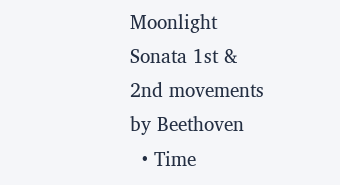Moonlight Sonata 1st & 2nd movements by Beethoven
  • Time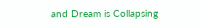and Dream is Collapsing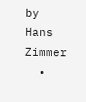by Hans Zimmer
  •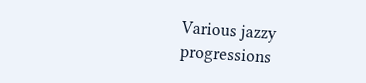Various jazzy progressions